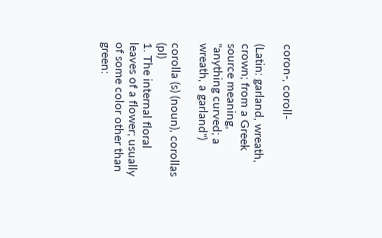coron-, coroll-

(Latin: garland, wreath, crown; from a Greek source meaning, "anything curved; a wreath, a garland")

corolla (s) (noun), corollas (pl)
1. The internal floral leaves of a flower; usually of some color other than green: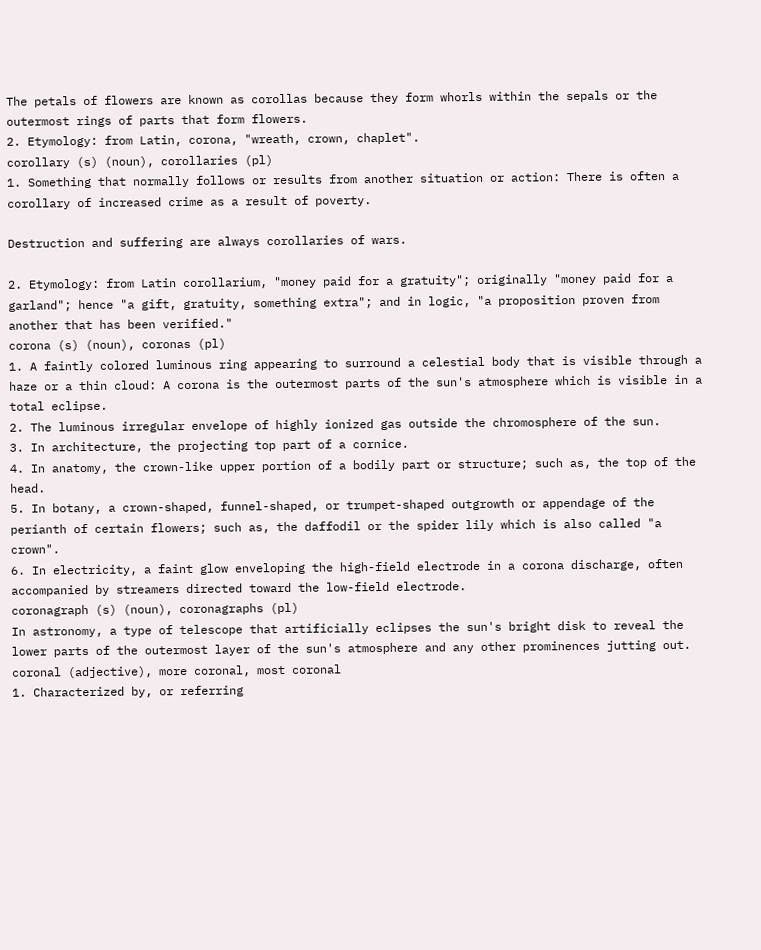The petals of flowers are known as corollas because they form whorls within the sepals or the outermost rings of parts that form flowers.
2. Etymology: from Latin, corona, "wreath, crown, chaplet".
corollary (s) (noun), corollaries (pl)
1. Something that normally follows or results from another situation or action: There is often a corollary of increased crime as a result of poverty.

Destruction and suffering are always corollaries of wars.

2. Etymology: from Latin corollarium, "money paid for a gratuity"; originally "money paid for a garland"; hence "a gift, gratuity, something extra"; and in logic, "a proposition proven from another that has been verified."
corona (s) (noun), coronas (pl)
1. A faintly colored luminous ring appearing to surround a celestial body that is visible through a haze or a thin cloud: A corona is the outermost parts of the sun's atmosphere which is visible in a total eclipse.
2. The luminous irregular envelope of highly ionized gas outside the chromosphere of the sun.
3. In architecture, the projecting top part of a cornice.
4. In anatomy, the crown-like upper portion of a bodily part or structure; such as, the top of the head.
5. In botany, a crown-shaped, funnel-shaped, or trumpet-shaped outgrowth or appendage of the perianth of certain flowers; such as, the daffodil or the spider lily which is also called "a crown".
6. In electricity, a faint glow enveloping the high-field electrode in a corona discharge, often accompanied by streamers directed toward the low-field electrode.
coronagraph (s) (noun), coronagraphs (pl)
In astronomy, a type of telescope that artificially eclipses the sun's bright disk to reveal the lower parts of the outermost layer of the sun's atmosphere and any other prominences jutting out.
coronal (adjective), more coronal, most coronal
1. Characterized by, or referring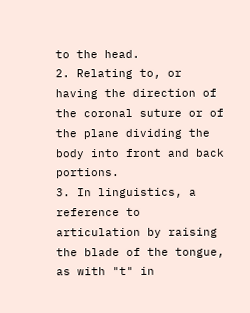to the head.
2. Relating to, or having the direction of the coronal suture or of the plane dividing the body into front and back portions.
3. In linguistics, a reference to articulation by raising the blade of the tongue, as with "t" in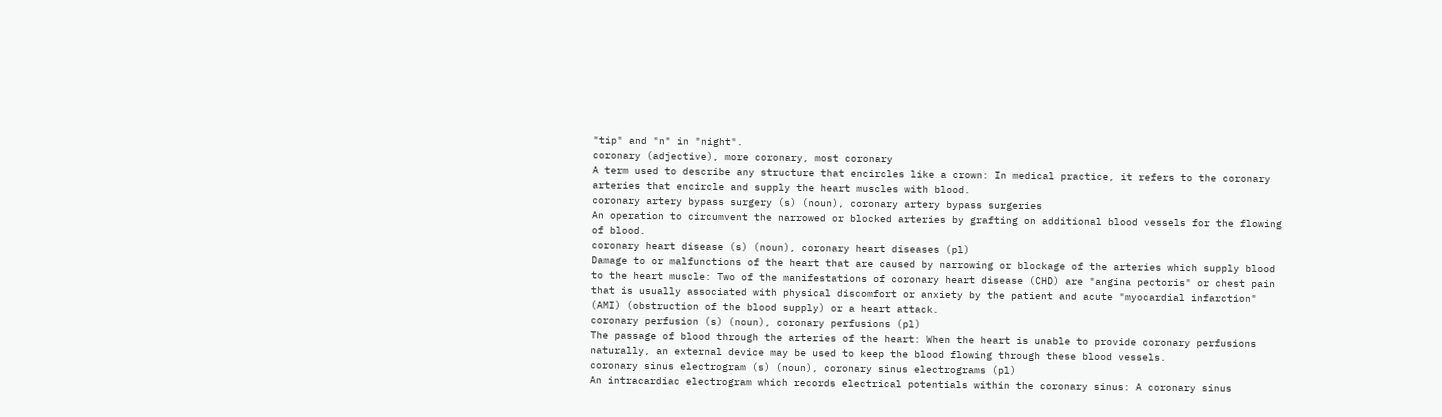"tip" and "n" in "night".
coronary (adjective), more coronary, most coronary
A term used to describe any structure that encircles like a crown: In medical practice, it refers to the coronary arteries that encircle and supply the heart muscles with blood.
coronary artery bypass surgery (s) (noun), coronary artery bypass surgeries
An operation to circumvent the narrowed or blocked arteries by grafting on additional blood vessels for the flowing of blood.
coronary heart disease (s) (noun), coronary heart diseases (pl)
Damage to or malfunctions of the heart that are caused by narrowing or blockage of the arteries which supply blood to the heart muscle: Two of the manifestations of coronary heart disease (CHD) are "angina pectoris" or chest pain that is usually associated with physical discomfort or anxiety by the patient and acute "myocardial infarction" (AMI) (obstruction of the blood supply) or a heart attack.
coronary perfusion (s) (noun), coronary perfusions (pl)
The passage of blood through the arteries of the heart: When the heart is unable to provide coronary perfusions naturally, an external device may be used to keep the blood flowing through these blood vessels.
coronary sinus electrogram (s) (noun), coronary sinus electrograms (pl)
An intracardiac electrogram which records electrical potentials within the coronary sinus: A coronary sinus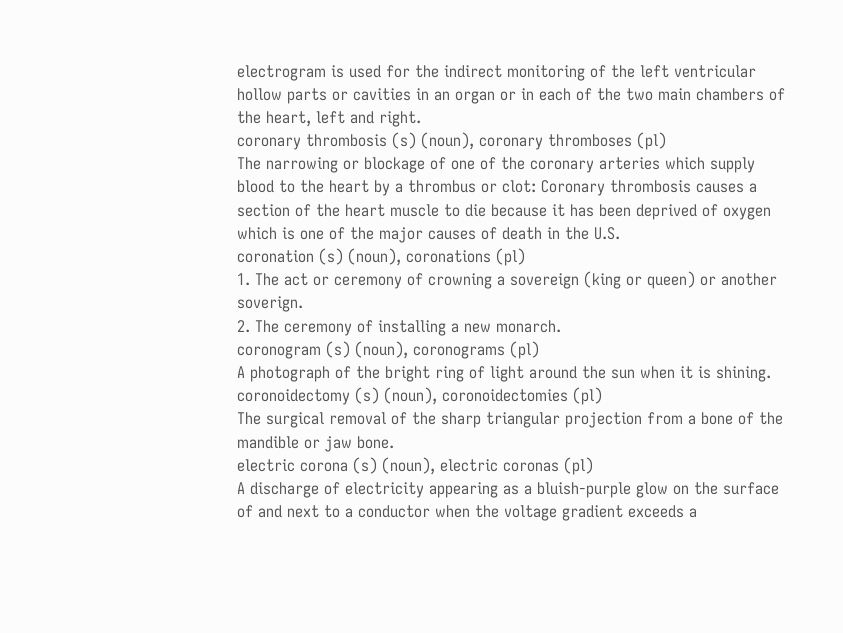electrogram is used for the indirect monitoring of the left ventricular hollow parts or cavities in an organ or in each of the two main chambers of the heart, left and right.
coronary thrombosis (s) (noun), coronary thromboses (pl)
The narrowing or blockage of one of the coronary arteries which supply blood to the heart by a thrombus or clot: Coronary thrombosis causes a section of the heart muscle to die because it has been deprived of oxygen which is one of the major causes of death in the U.S.
coronation (s) (noun), coronations (pl)
1. The act or ceremony of crowning a sovereign (king or queen) or another soverign.
2. The ceremony of installing a new monarch.
coronogram (s) (noun), coronograms (pl)
A photograph of the bright ring of light around the sun when it is shining.
coronoidectomy (s) (noun), coronoidectomies (pl)
The surgical removal of the sharp triangular projection from a bone of the mandible or jaw bone.
electric corona (s) (noun), electric coronas (pl)
A discharge of electricity appearing as a bluish-purple glow on the surface of and next to a conductor when the voltage gradient exceeds a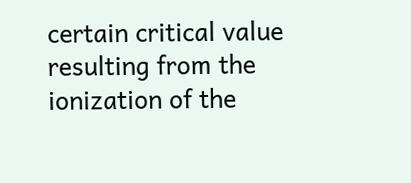certain critical value resulting from the ionization of the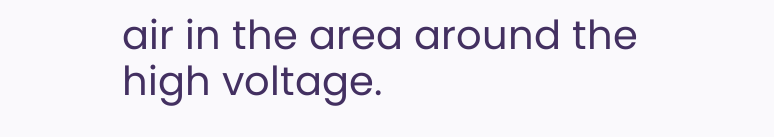air in the area around the high voltage.